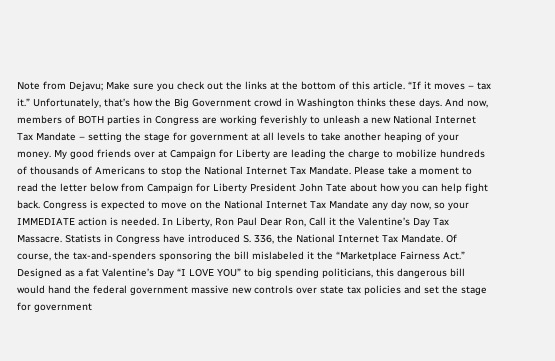Note from Dejavu; Make sure you check out the links at the bottom of this article. “If it moves – tax it.” Unfortunately, that’s how the Big Government crowd in Washington thinks these days. And now, members of BOTH parties in Congress are working feverishly to unleash a new National Internet Tax Mandate – setting the stage for government at all levels to take another heaping of your money. My good friends over at Campaign for Liberty are leading the charge to mobilize hundreds of thousands of Americans to stop the National Internet Tax Mandate. Please take a moment to read the letter below from Campaign for Liberty President John Tate about how you can help fight back. Congress is expected to move on the National Internet Tax Mandate any day now, so your IMMEDIATE action is needed. In Liberty, Ron Paul Dear Ron, Call it the Valentine’s Day Tax Massacre. Statists in Congress have introduced S. 336, the National Internet Tax Mandate. Of course, the tax-and-spenders sponsoring the bill mislabeled it the “Marketplace Fairness Act.” Designed as a fat Valentine’s Day “I LOVE YOU” to big spending politicians, this dangerous bill would hand the federal government massive new controls over state tax policies and set the stage for government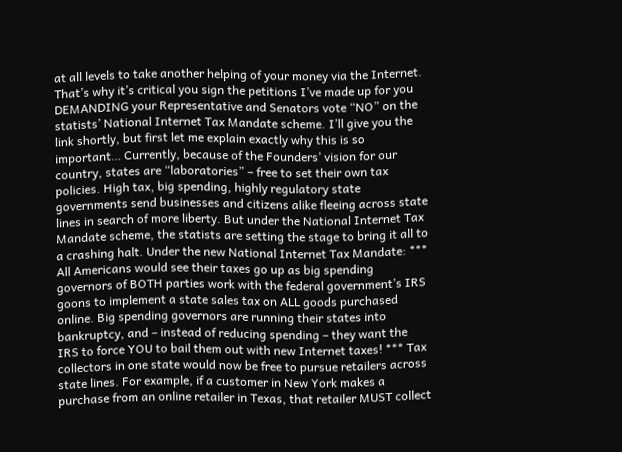at all levels to take another helping of your money via the Internet. That’s why it’s critical you sign the petitions I’ve made up for you DEMANDING your Representative and Senators vote “NO” on the statists’ National Internet Tax Mandate scheme. I’ll give you the link shortly, but first let me explain exactly why this is so important… Currently, because of the Founders’ vision for our country, states are “laboratories” – free to set their own tax policies. High tax, big spending, highly regulatory state governments send businesses and citizens alike fleeing across state lines in search of more liberty. But under the National Internet Tax Mandate scheme, the statists are setting the stage to bring it all to a crashing halt. Under the new National Internet Tax Mandate: *** All Americans would see their taxes go up as big spending governors of BOTH parties work with the federal government’s IRS goons to implement a state sales tax on ALL goods purchased online. Big spending governors are running their states into bankruptcy, and – instead of reducing spending – they want the IRS to force YOU to bail them out with new Internet taxes! *** Tax collectors in one state would now be free to pursue retailers across state lines. For example, if a customer in New York makes a purchase from an online retailer in Texas, that retailer MUST collect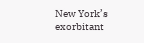New York’s exorbitant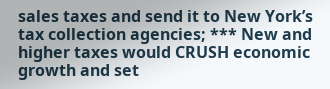sales taxes and send it to New York’s tax collection agencies; *** New and higher taxes would CRUSH economic growth and set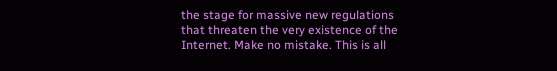the stage for massive new regulations that threaten the very existence of the Internet. Make no mistake. This is all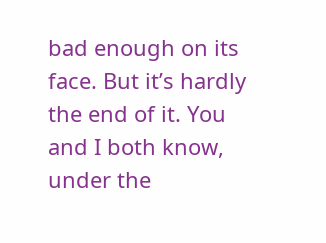bad enough on its face. But it’s hardly the end of it. You and I both know, under the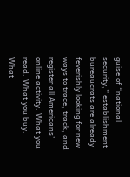guise of “national security,” establishment bureaucrats are already feverishly looking for new ways to trace, track, and register all Americans’ online activity. What you read. What you buy. What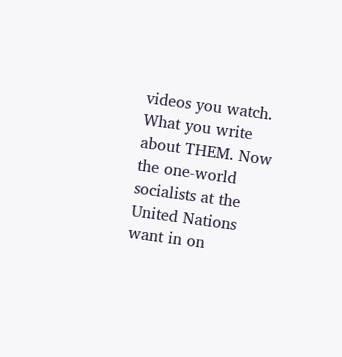videos you watch. What you write about THEM. Now the one-world socialists at the United Nations want in on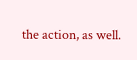the action, as well.